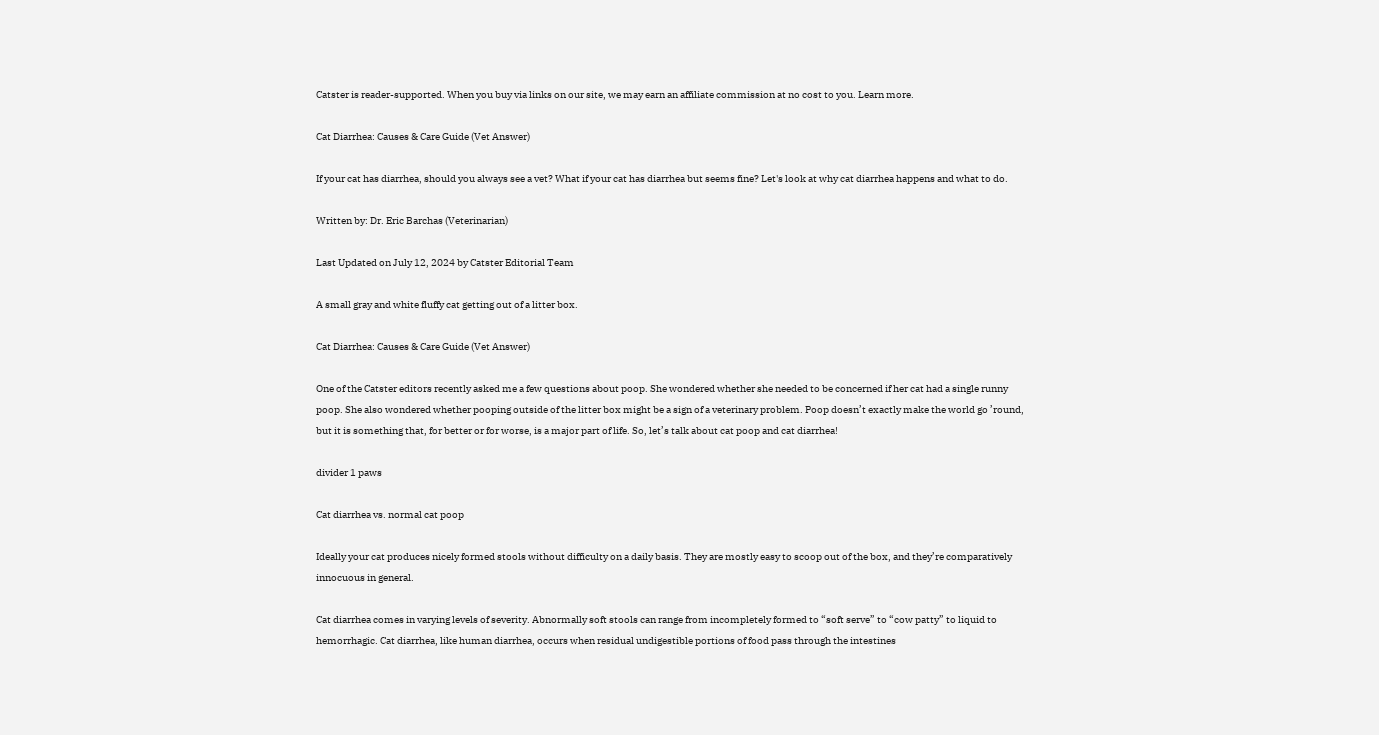Catster is reader-supported. When you buy via links on our site, we may earn an affiliate commission at no cost to you. Learn more.

Cat Diarrhea: Causes & Care Guide (Vet Answer)

If your cat has diarrhea, should you always see a vet? What if your cat has diarrhea but seems fine? Let's look at why cat diarrhea happens and what to do.

Written by: Dr. Eric Barchas (Veterinarian)

Last Updated on July 12, 2024 by Catster Editorial Team

A small gray and white fluffy cat getting out of a litter box.

Cat Diarrhea: Causes & Care Guide (Vet Answer)

One of the Catster editors recently asked me a few questions about poop. She wondered whether she needed to be concerned if her cat had a single runny poop. She also wondered whether pooping outside of the litter box might be a sign of a veterinary problem. Poop doesn’t exactly make the world go ’round, but it is something that, for better or for worse, is a major part of life. So, let’s talk about cat poop and cat diarrhea!

divider 1 paws

Cat diarrhea vs. normal cat poop

Ideally your cat produces nicely formed stools without difficulty on a daily basis. They are mostly easy to scoop out of the box, and they’re comparatively innocuous in general.

Cat diarrhea comes in varying levels of severity. Abnormally soft stools can range from incompletely formed to “soft serve” to “cow patty” to liquid to hemorrhagic. Cat diarrhea, like human diarrhea, occurs when residual undigestible portions of food pass through the intestines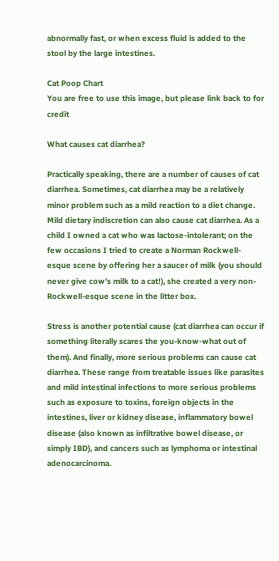abnormally fast, or when excess fluid is added to the stool by the large intestines.

Cat Poop Chart
You are free to use this image, but please link back to for credit

What causes cat diarrhea?

Practically speaking, there are a number of causes of cat diarrhea. Sometimes, cat diarrhea may be a relatively minor problem such as a mild reaction to a diet change. Mild dietary indiscretion can also cause cat diarrhea. As a child I owned a cat who was lactose-intolerant; on the few occasions I tried to create a Norman Rockwell-esque scene by offering her a saucer of milk (you should never give cow’s milk to a cat!), she created a very non-Rockwell-esque scene in the litter box.

Stress is another potential cause (cat diarrhea can occur if something literally scares the you-know-what out of them). And finally, more serious problems can cause cat diarrhea. These range from treatable issues like parasites and mild intestinal infections to more serious problems such as exposure to toxins, foreign objects in the intestines, liver or kidney disease, inflammatory bowel disease (also known as infiltrative bowel disease, or simply IBD), and cancers such as lymphoma or intestinal adenocarcinoma.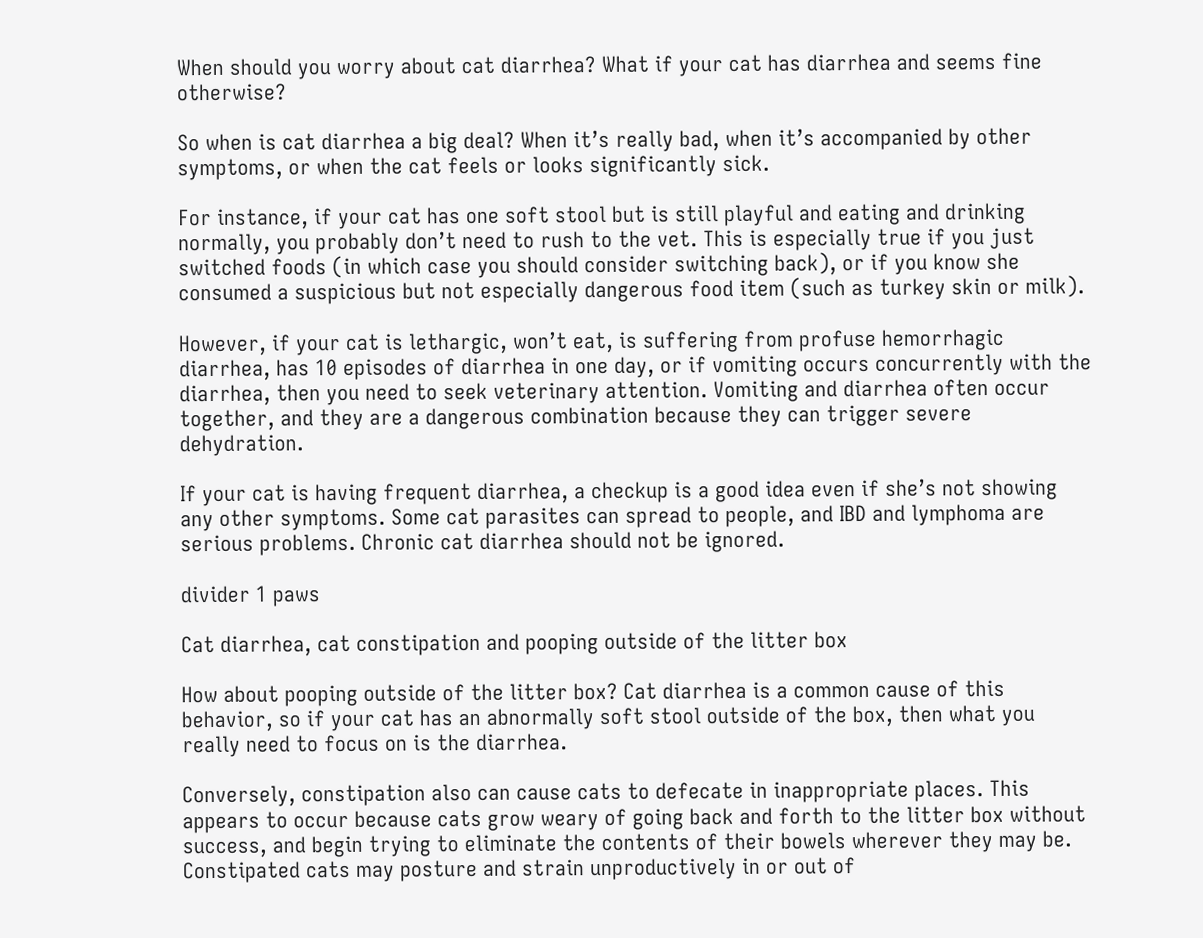When should you worry about cat diarrhea? What if your cat has diarrhea and seems fine otherwise?

So when is cat diarrhea a big deal? When it’s really bad, when it’s accompanied by other symptoms, or when the cat feels or looks significantly sick.

For instance, if your cat has one soft stool but is still playful and eating and drinking normally, you probably don’t need to rush to the vet. This is especially true if you just switched foods (in which case you should consider switching back), or if you know she consumed a suspicious but not especially dangerous food item (such as turkey skin or milk).

However, if your cat is lethargic, won’t eat, is suffering from profuse hemorrhagic diarrhea, has 10 episodes of diarrhea in one day, or if vomiting occurs concurrently with the diarrhea, then you need to seek veterinary attention. Vomiting and diarrhea often occur together, and they are a dangerous combination because they can trigger severe dehydration.

If your cat is having frequent diarrhea, a checkup is a good idea even if she’s not showing any other symptoms. Some cat parasites can spread to people, and IBD and lymphoma are serious problems. Chronic cat diarrhea should not be ignored.

divider 1 paws

Cat diarrhea, cat constipation and pooping outside of the litter box

How about pooping outside of the litter box? Cat diarrhea is a common cause of this behavior, so if your cat has an abnormally soft stool outside of the box, then what you really need to focus on is the diarrhea.

Conversely, constipation also can cause cats to defecate in inappropriate places. This appears to occur because cats grow weary of going back and forth to the litter box without success, and begin trying to eliminate the contents of their bowels wherever they may be. Constipated cats may posture and strain unproductively in or out of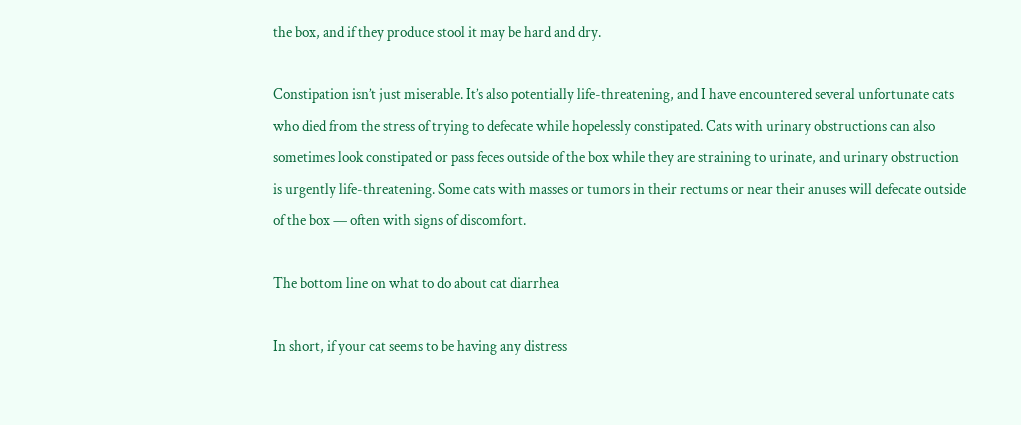the box, and if they produce stool it may be hard and dry.

Constipation isn’t just miserable. It’s also potentially life-threatening, and I have encountered several unfortunate cats who died from the stress of trying to defecate while hopelessly constipated. Cats with urinary obstructions can also sometimes look constipated or pass feces outside of the box while they are straining to urinate, and urinary obstruction is urgently life-threatening. Some cats with masses or tumors in their rectums or near their anuses will defecate outside of the box — often with signs of discomfort.

The bottom line on what to do about cat diarrhea

In short, if your cat seems to be having any distress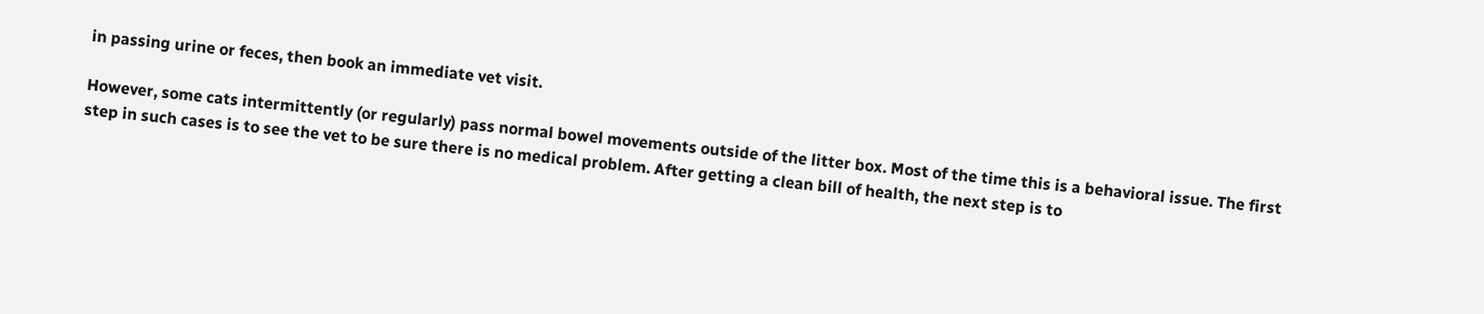in passing urine or feces, then book an immediate vet visit.

However, some cats intermittently (or regularly) pass normal bowel movements outside of the litter box. Most of the time this is a behavioral issue. The first step in such cases is to see the vet to be sure there is no medical problem. After getting a clean bill of health, the next step is to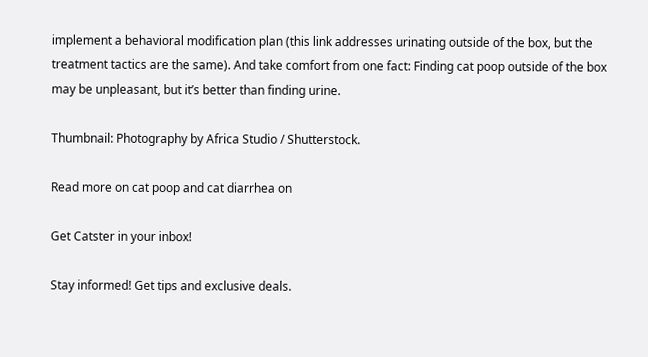implement a behavioral modification plan (this link addresses urinating outside of the box, but the treatment tactics are the same). And take comfort from one fact: Finding cat poop outside of the box may be unpleasant, but it’s better than finding urine.

Thumbnail: Photography by Africa Studio / Shutterstock.

Read more on cat poop and cat diarrhea on

Get Catster in your inbox!

Stay informed! Get tips and exclusive deals.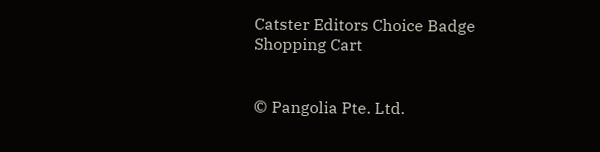Catster Editors Choice Badge
Shopping Cart


© Pangolia Pte. Ltd.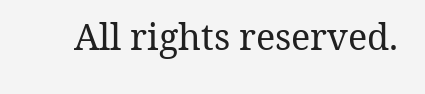All rights reserved.